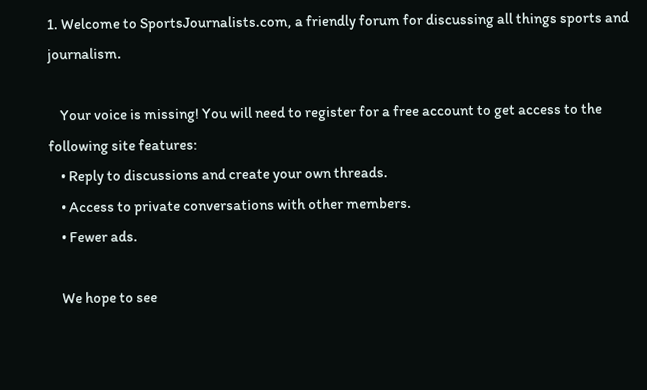1. Welcome to SportsJournalists.com, a friendly forum for discussing all things sports and journalism.

    Your voice is missing! You will need to register for a free account to get access to the following site features:
    • Reply to discussions and create your own threads.
    • Access to private conversations with other members.
    • Fewer ads.

    We hope to see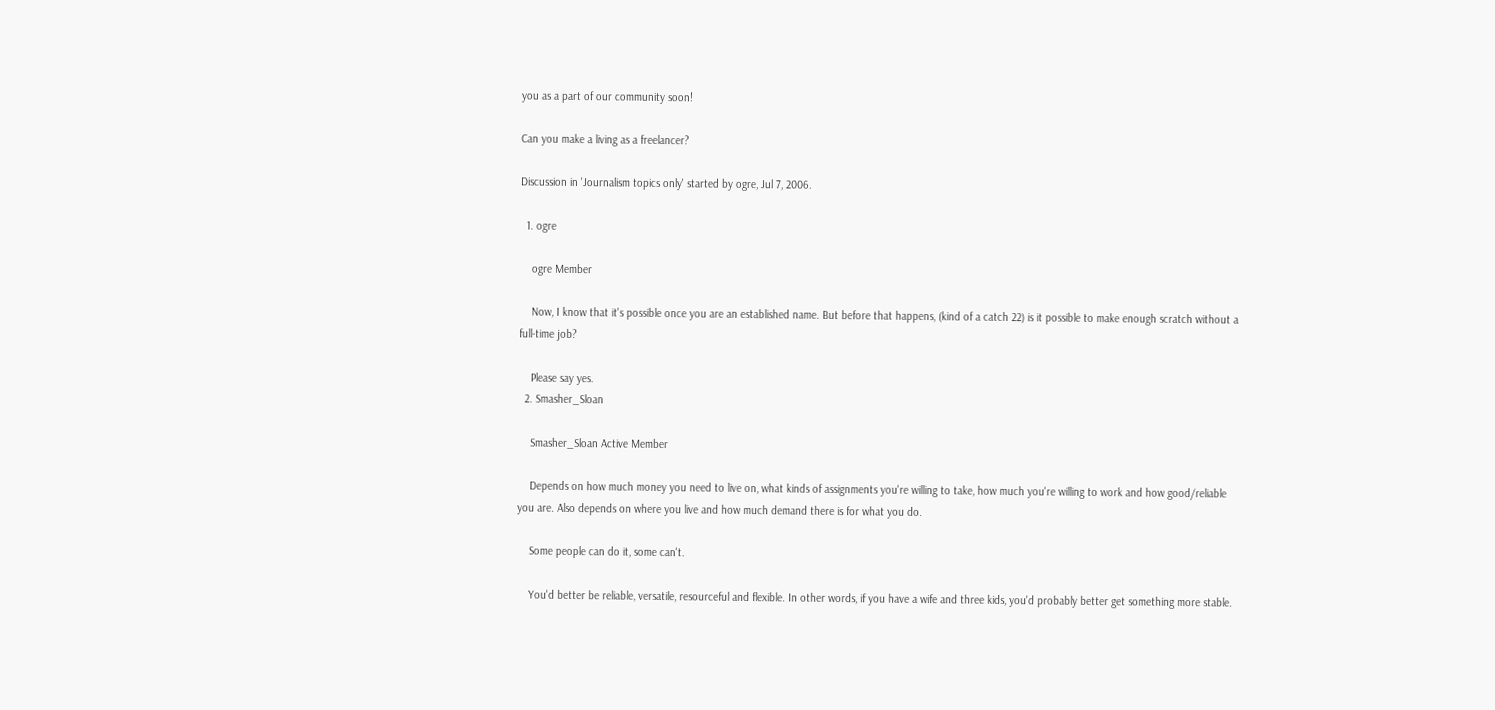you as a part of our community soon!

Can you make a living as a freelancer?

Discussion in 'Journalism topics only' started by ogre, Jul 7, 2006.

  1. ogre

    ogre Member

    Now, I know that it's possible once you are an established name. But before that happens, (kind of a catch 22) is it possible to make enough scratch without a full-time job?

    Please say yes.
  2. Smasher_Sloan

    Smasher_Sloan Active Member

    Depends on how much money you need to live on, what kinds of assignments you're willing to take, how much you're willing to work and how good/reliable you are. Also depends on where you live and how much demand there is for what you do.

    Some people can do it, some can't.

    You'd better be reliable, versatile, resourceful and flexible. In other words, if you have a wife and three kids, you'd probably better get something more stable.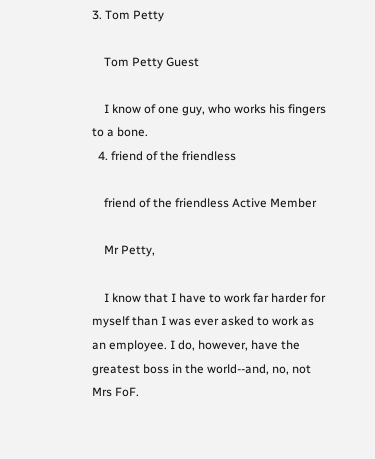3. Tom Petty

    Tom Petty Guest

    I know of one guy, who works his fingers to a bone.
  4. friend of the friendless

    friend of the friendless Active Member

    Mr Petty,

    I know that I have to work far harder for myself than I was ever asked to work as an employee. I do, however, have the greatest boss in the world--and, no, not Mrs FoF.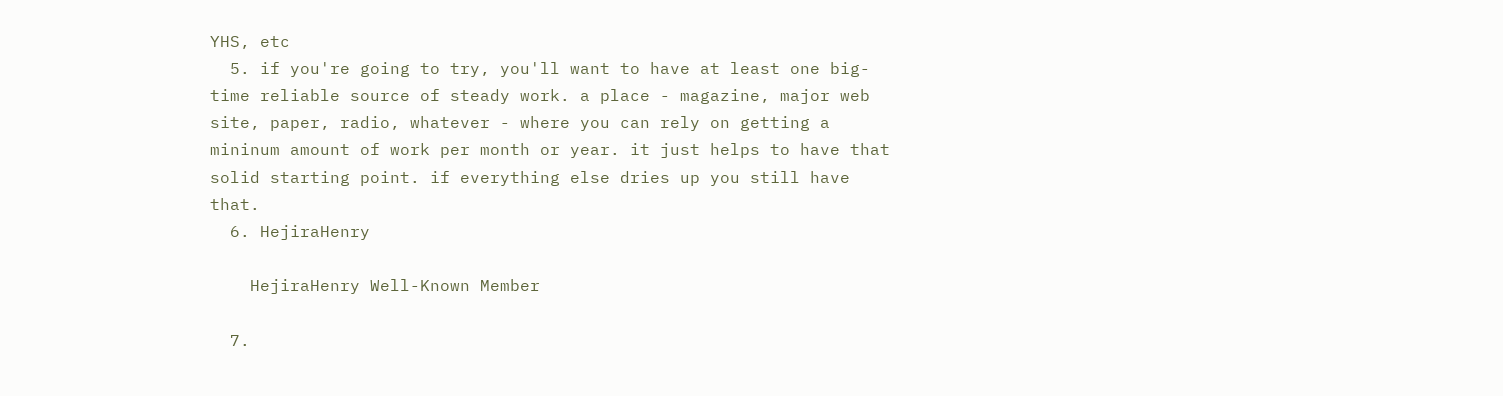YHS, etc
  5. if you're going to try, you'll want to have at least one big-time reliable source of steady work. a place - magazine, major web site, paper, radio, whatever - where you can rely on getting a mininum amount of work per month or year. it just helps to have that solid starting point. if everything else dries up you still have that.
  6. HejiraHenry

    HejiraHenry Well-Known Member

  7.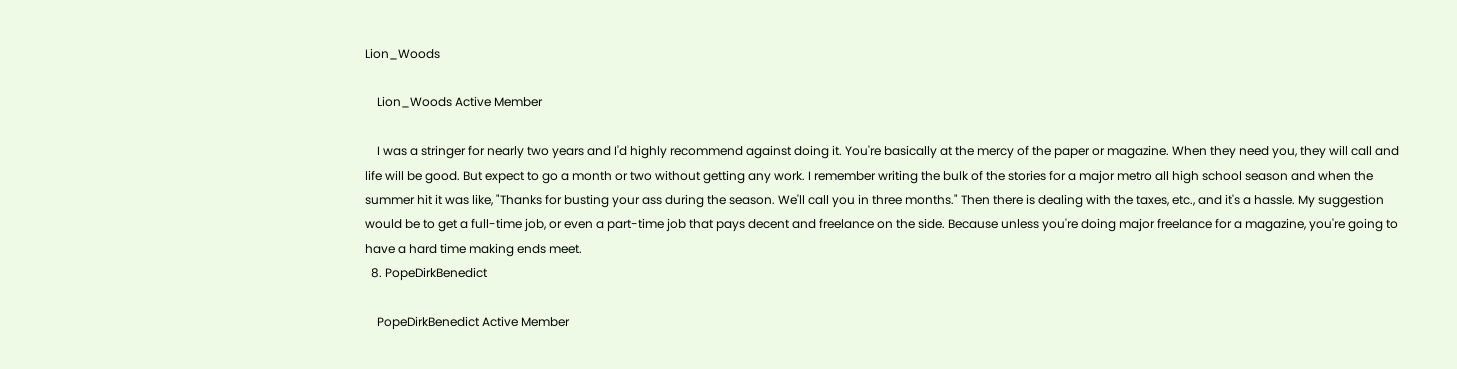Lion_Woods

    Lion_Woods Active Member

    I was a stringer for nearly two years and I'd highly recommend against doing it. You're basically at the mercy of the paper or magazine. When they need you, they will call and life will be good. But expect to go a month or two without getting any work. I remember writing the bulk of the stories for a major metro all high school season and when the summer hit it was like, "Thanks for busting your ass during the season. We'll call you in three months." Then there is dealing with the taxes, etc., and it's a hassle. My suggestion would be to get a full-time job, or even a part-time job that pays decent and freelance on the side. Because unless you're doing major freelance for a magazine, you're going to have a hard time making ends meet.
  8. PopeDirkBenedict

    PopeDirkBenedict Active Member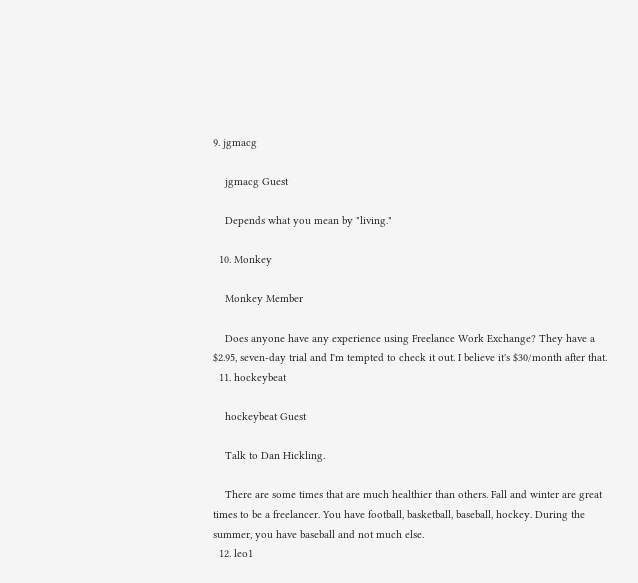9. jgmacg

    jgmacg Guest

    Depends what you mean by "living."

  10. Monkey

    Monkey Member

    Does anyone have any experience using Freelance Work Exchange? They have a $2.95, seven-day trial and I'm tempted to check it out. I believe it's $30/month after that.
  11. hockeybeat

    hockeybeat Guest

    Talk to Dan Hickling.

    There are some times that are much healthier than others. Fall and winter are great times to be a freelancer. You have football, basketball, baseball, hockey. During the summer, you have baseball and not much else.
  12. leo1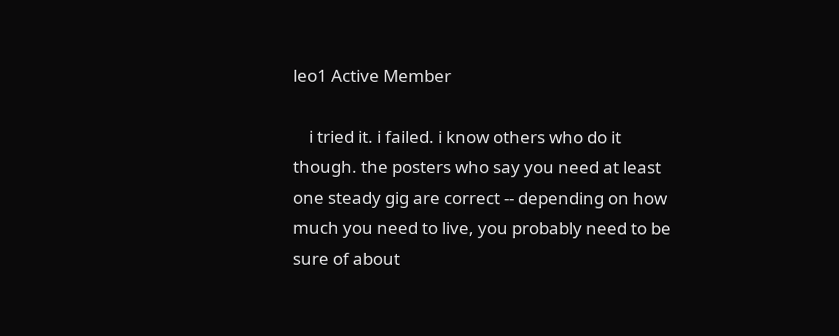leo1 Active Member

    i tried it. i failed. i know others who do it though. the posters who say you need at least one steady gig are correct -- depending on how much you need to live, you probably need to be sure of about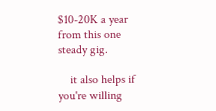$10-20K a year from this one steady gig.

    it also helps if you're willing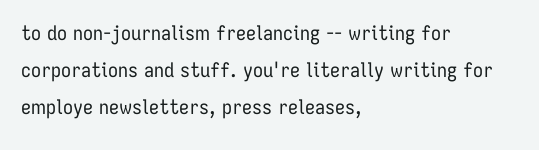to do non-journalism freelancing -- writing for corporations and stuff. you're literally writing for employe newsletters, press releases,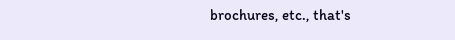brochures, etc., that's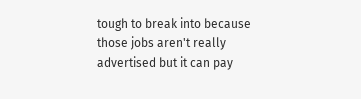tough to break into because those jobs aren't really advertised but it can pay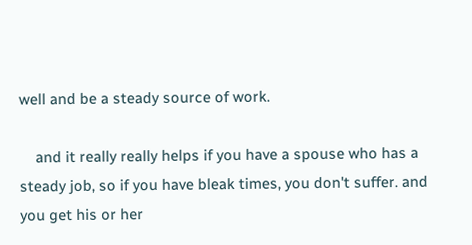well and be a steady source of work.

    and it really really helps if you have a spouse who has a steady job, so if you have bleak times, you don't suffer. and you get his or her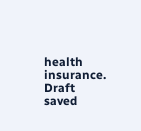health insurance.
Draft saved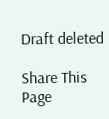Draft deleted

Share This Page